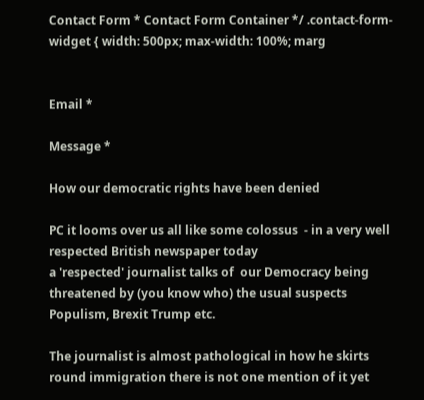Contact Form * Contact Form Container */ .contact-form-widget { width: 500px; max-width: 100%; marg


Email *

Message *

How our democratic rights have been denied

PC it looms over us all like some colossus  - in a very well respected British newspaper today
a 'respected' journalist talks of  our Democracy being threatened by (you know who) the usual suspects Populism, Brexit Trump etc.

The journalist is almost pathological in how he skirts round immigration there is not one mention of it yet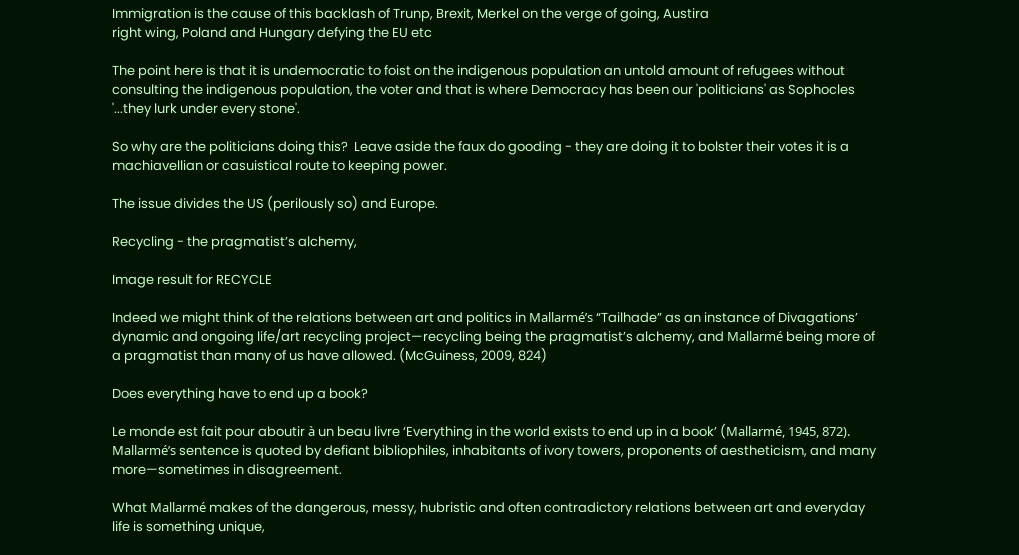Immigration is the cause of this backlash of Trunp, Brexit, Merkel on the verge of going, Austira
right wing, Poland and Hungary defying the EU etc

The point here is that it is undemocratic to foist on the indigenous population an untold amount of refugees without consulting the indigenous population, the voter and that is where Democracy has been our 'politicians' as Sophocles '...they lurk under every stone'.

So why are the politicians doing this?  Leave aside the faux do gooding - they are doing it to bolster their votes it is a machiavellian or casuistical route to keeping power.

The issue divides the US (perilously so) and Europe.

Recycling - the pragmatist’s alchemy,

Image result for RECYCLE

Indeed we might think of the relations between art and politics in Mallarmé’s “Tailhade” as an instance of Divagations’ dynamic and ongoing life/art recycling project—recycling being the pragmatist’s alchemy, and Mallarmé being more of a pragmatist than many of us have allowed. (McGuiness, 2009, 824)

Does everything have to end up a book?

Le monde est fait pour aboutir à un beau livre ‘Everything in the world exists to end up in a book’ (Mallarmé, 1945, 872). Mallarmé’s sentence is quoted by defiant bibliophiles, inhabitants of ivory towers, proponents of aestheticism, and many more—sometimes in disagreement.

What Mallarmé makes of the dangerous, messy, hubristic and often contradictory relations between art and everyday life is something unique,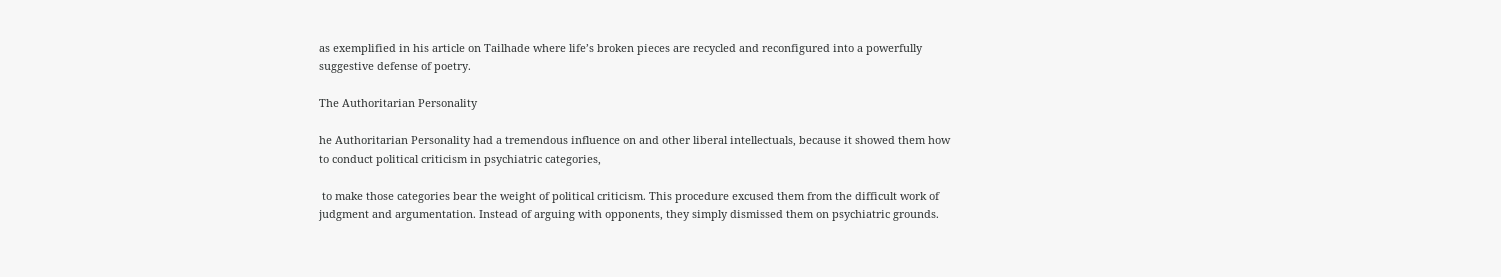as exemplified in his article on Tailhade where life’s broken pieces are recycled and reconfigured into a powerfully suggestive defense of poetry.

The Authoritarian Personality

he Authoritarian Personality had a tremendous influence on and other liberal intellectuals, because it showed them how to conduct political criticism in psychiatric categories,

 to make those categories bear the weight of political criticism. This procedure excused them from the difficult work of judgment and argumentation. Instead of arguing with opponents, they simply dismissed them on psychiatric grounds.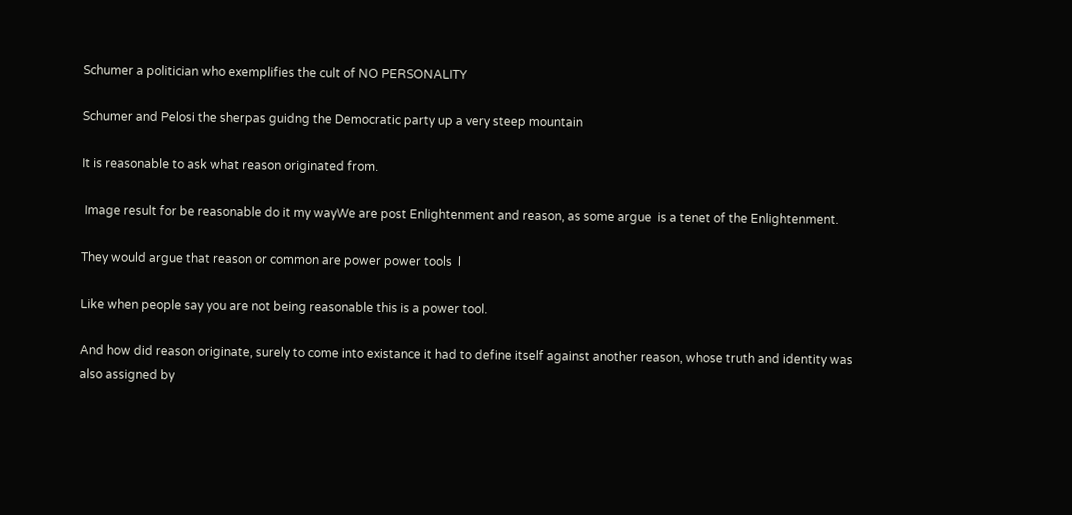Schumer a politician who exemplifies the cult of NO PERSONALITY

Schumer and Pelosi the sherpas guidng the Democratic party up a very steep mountain

It is reasonable to ask what reason originated from.

 Image result for be reasonable do it my wayWe are post Enlightenment and reason, as some argue  is a tenet of the Enlightenment.

They would argue that reason or common are power power tools  l

Like when people say you are not being reasonable this is a power tool.

And how did reason originate, surely to come into existance it had to define itself against another reason, whose truth and identity was also assigned by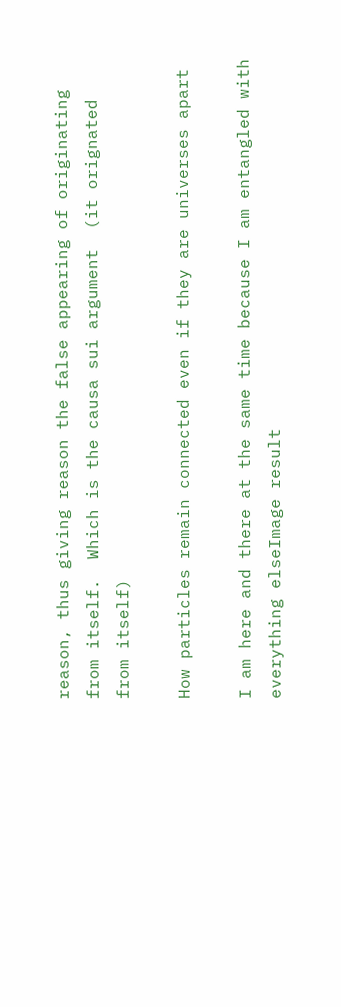reason, thus giving reason the false appearing of originating from itself.  Which is the causa sui argument  (it orignated from itself)

How particles remain connected even if they are universes apart

I am here and there at the same time because I am entangled with everything elseImage result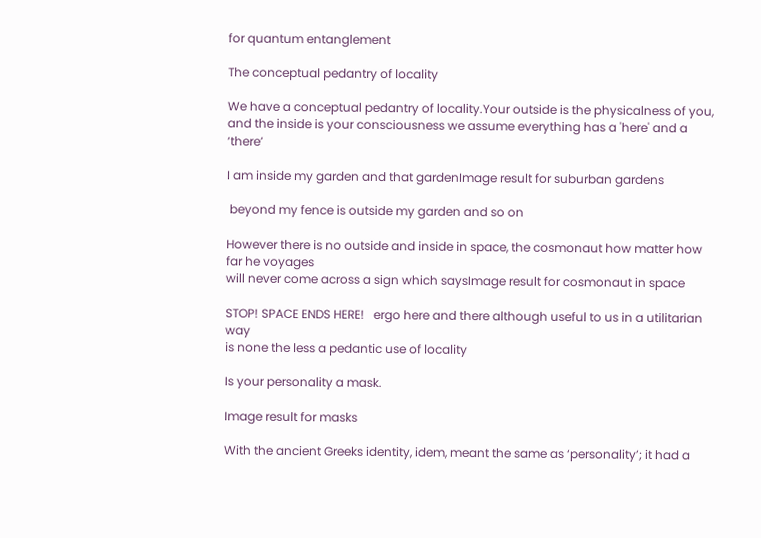for quantum entanglement

The conceptual pedantry of locality

We have a conceptual pedantry of locality.Your outside is the physicalness of you, and the inside is your consciousness we assume everything has a 'here' and a ‘there’

I am inside my garden and that gardenImage result for suburban gardens

 beyond my fence is outside my garden and so on

However there is no outside and inside in space, the cosmonaut how matter how far he voyages
will never come across a sign which saysImage result for cosmonaut in space

STOP! SPACE ENDS HERE!   ergo here and there although useful to us in a utilitarian way
is none the less a pedantic use of locality

Is your personality a mask.

Image result for masks

With the ancient Greeks identity, idem, meant the same as ‘personality’; it had a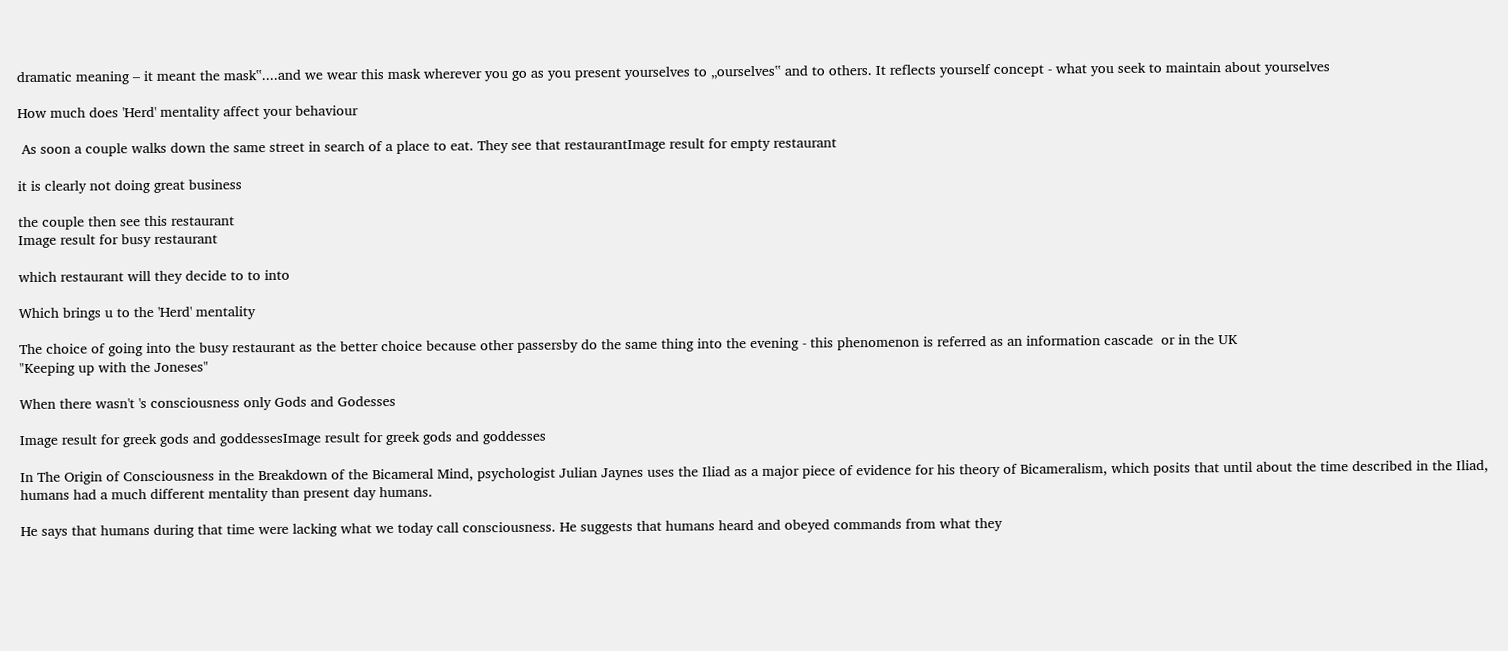dramatic meaning – it meant the mask‟....and we wear this mask wherever you go as you present yourselves to „ourselves‟ and to others. It reflects yourself concept - what you seek to maintain about yourselves

How much does 'Herd' mentality affect your behaviour

 As soon a couple walks down the same street in search of a place to eat. They see that restaurantImage result for empty restaurant

it is clearly not doing great business

the couple then see this restaurant
Image result for busy restaurant

which restaurant will they decide to to into

Which brings u to the 'Herd' mentality

The choice of going into the busy restaurant as the better choice because other passersby do the same thing into the evening - this phenomenon is referred as an information cascade  or in the UK
"Keeping up with the Joneses"

When there wasn't 's consciousness only Gods and Godesses

Image result for greek gods and goddessesImage result for greek gods and goddesses

In The Origin of Consciousness in the Breakdown of the Bicameral Mind, psychologist Julian Jaynes uses the Iliad as a major piece of evidence for his theory of Bicameralism, which posits that until about the time described in the Iliad, humans had a much different mentality than present day humans.

He says that humans during that time were lacking what we today call consciousness. He suggests that humans heard and obeyed commands from what they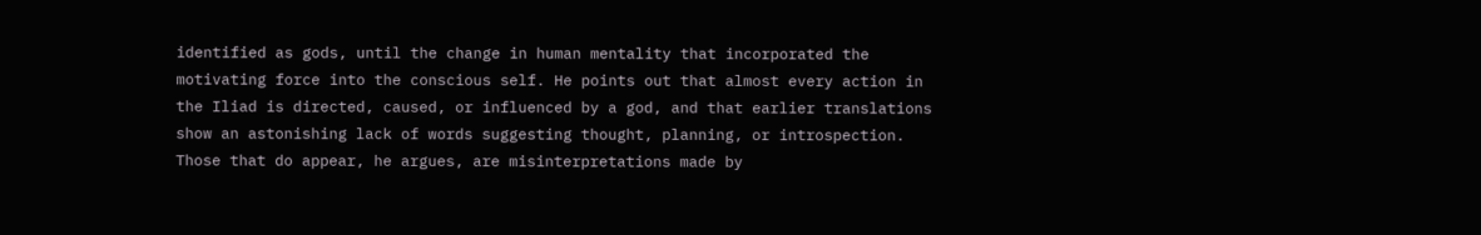identified as gods, until the change in human mentality that incorporated the motivating force into the conscious self. He points out that almost every action in the Iliad is directed, caused, or influenced by a god, and that earlier translations show an astonishing lack of words suggesting thought, planning, or introspection. Those that do appear, he argues, are misinterpretations made by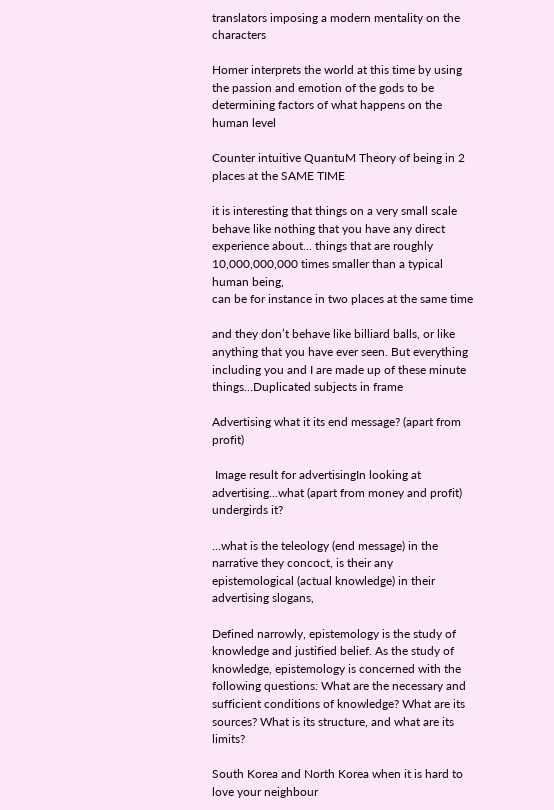translators imposing a modern mentality on the characters

Homer interprets the world at this time by using the passion and emotion of the gods to be determining factors of what happens on the human level

Counter intuitive QuantuM Theory of being in 2 places at the SAME TIME

it is interesting that things on a very small scale behave like nothing that you have any direct experience about… things that are roughly 10,000,000,000 times smaller than a typical human being,
can be for instance in two places at the same time

and they don’t behave like billiard balls, or like anything that you have ever seen. But everything including you and I are made up of these minute things…Duplicated subjects in frame

Advertising what it its end message? (apart from profit)

 Image result for advertisingIn looking at advertising...what (apart from money and profit) undergirds it?

...what is the teleology (end message) in the narrative they concoct, is their any epistemological (actual knowledge) in their advertising slogans,

Defined narrowly, epistemology is the study of knowledge and justified belief. As the study of knowledge, epistemology is concerned with the following questions: What are the necessary and sufficient conditions of knowledge? What are its sources? What is its structure, and what are its limits?

South Korea and North Korea when it is hard to love your neighbour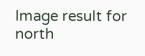Image result for north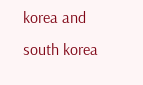korea and south korea